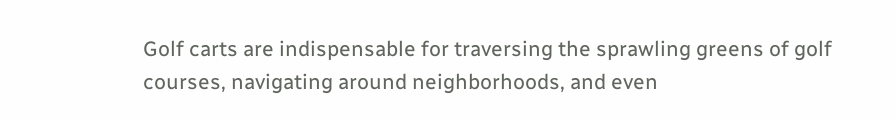Golf carts are indispensable for traversing the sprawling greens of golf courses, navigating around neighborhoods, and even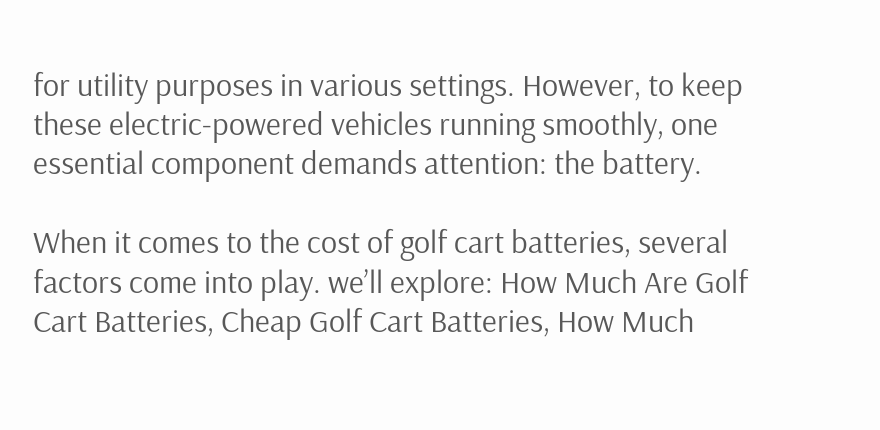for utility purposes in various settings. However, to keep these electric-powered vehicles running smoothly, one essential component demands attention: the battery.

When it comes to the cost of golf cart batteries, several factors come into play. we’ll explore: How Much Are Golf Cart Batteries, Cheap Golf Cart Batteries, How Much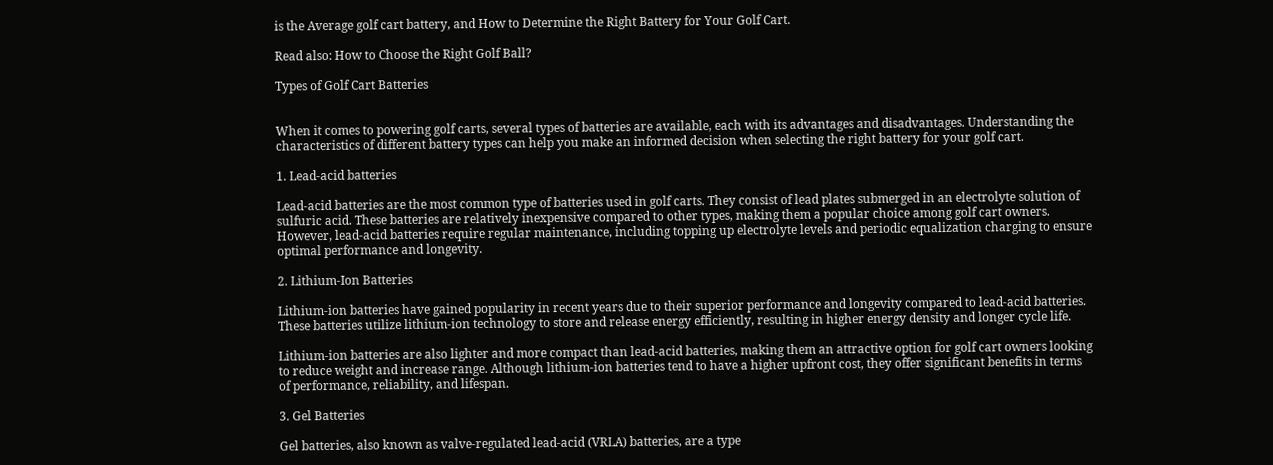is the Average golf cart battery, and How to Determine the Right Battery for Your Golf Cart.

Read also: How to Choose the Right Golf Ball?

Types of Golf Cart Batteries


When it comes to powering golf carts, several types of batteries are available, each with its advantages and disadvantages. Understanding the characteristics of different battery types can help you make an informed decision when selecting the right battery for your golf cart.

1. Lead-acid batteries

Lead-acid batteries are the most common type of batteries used in golf carts. They consist of lead plates submerged in an electrolyte solution of sulfuric acid. These batteries are relatively inexpensive compared to other types, making them a popular choice among golf cart owners. However, lead-acid batteries require regular maintenance, including topping up electrolyte levels and periodic equalization charging to ensure optimal performance and longevity.

2. Lithium-Ion Batteries

Lithium-ion batteries have gained popularity in recent years due to their superior performance and longevity compared to lead-acid batteries. These batteries utilize lithium-ion technology to store and release energy efficiently, resulting in higher energy density and longer cycle life.

Lithium-ion batteries are also lighter and more compact than lead-acid batteries, making them an attractive option for golf cart owners looking to reduce weight and increase range. Although lithium-ion batteries tend to have a higher upfront cost, they offer significant benefits in terms of performance, reliability, and lifespan.

3. Gel Batteries

Gel batteries, also known as valve-regulated lead-acid (VRLA) batteries, are a type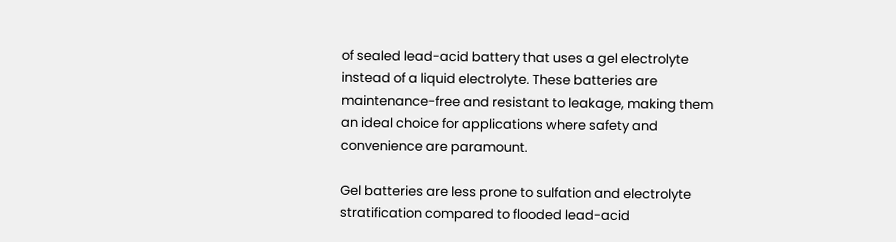of sealed lead-acid battery that uses a gel electrolyte instead of a liquid electrolyte. These batteries are maintenance-free and resistant to leakage, making them an ideal choice for applications where safety and convenience are paramount.

Gel batteries are less prone to sulfation and electrolyte stratification compared to flooded lead-acid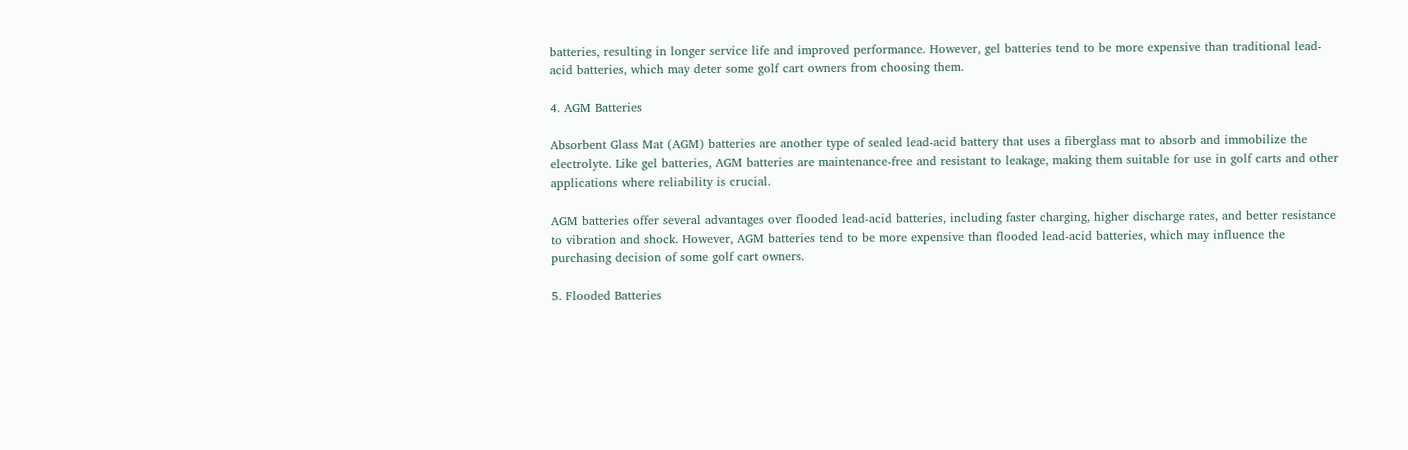batteries, resulting in longer service life and improved performance. However, gel batteries tend to be more expensive than traditional lead-acid batteries, which may deter some golf cart owners from choosing them.

4. AGM Batteries

Absorbent Glass Mat (AGM) batteries are another type of sealed lead-acid battery that uses a fiberglass mat to absorb and immobilize the electrolyte. Like gel batteries, AGM batteries are maintenance-free and resistant to leakage, making them suitable for use in golf carts and other applications where reliability is crucial.

AGM batteries offer several advantages over flooded lead-acid batteries, including faster charging, higher discharge rates, and better resistance to vibration and shock. However, AGM batteries tend to be more expensive than flooded lead-acid batteries, which may influence the purchasing decision of some golf cart owners.

5. Flooded Batteries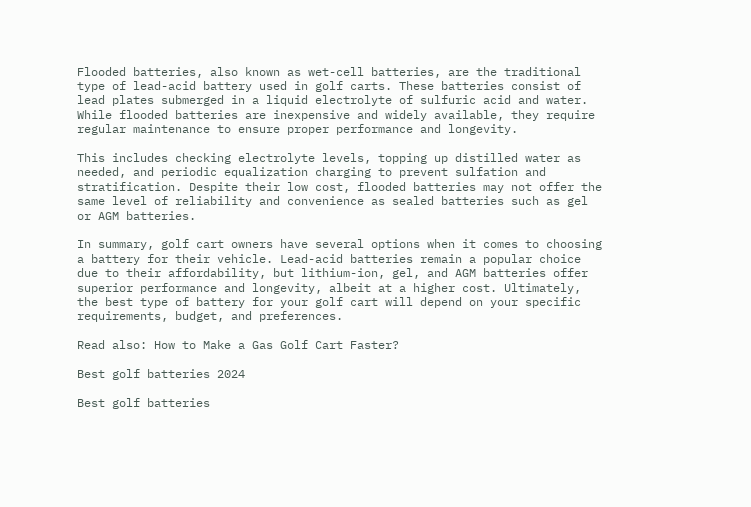Flooded batteries, also known as wet-cell batteries, are the traditional type of lead-acid battery used in golf carts. These batteries consist of lead plates submerged in a liquid electrolyte of sulfuric acid and water. While flooded batteries are inexpensive and widely available, they require regular maintenance to ensure proper performance and longevity.

This includes checking electrolyte levels, topping up distilled water as needed, and periodic equalization charging to prevent sulfation and stratification. Despite their low cost, flooded batteries may not offer the same level of reliability and convenience as sealed batteries such as gel or AGM batteries.

In summary, golf cart owners have several options when it comes to choosing a battery for their vehicle. Lead-acid batteries remain a popular choice due to their affordability, but lithium-ion, gel, and AGM batteries offer superior performance and longevity, albeit at a higher cost. Ultimately, the best type of battery for your golf cart will depend on your specific requirements, budget, and preferences.

Read also: How to Make a Gas Golf Cart Faster?

Best golf batteries 2024

Best golf batteries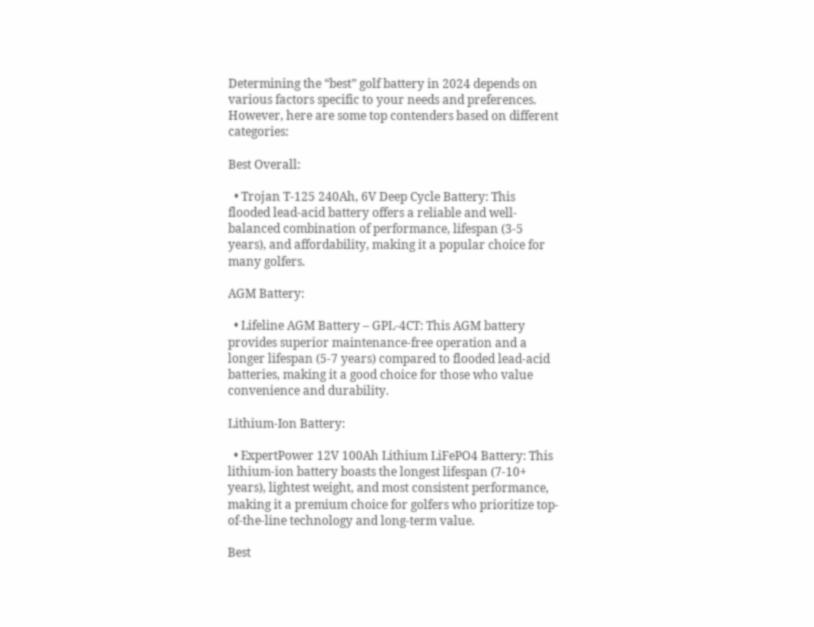Determining the “best” golf battery in 2024 depends on various factors specific to your needs and preferences. However, here are some top contenders based on different categories:

Best Overall:

  • Trojan T-125 240Ah, 6V Deep Cycle Battery: This flooded lead-acid battery offers a reliable and well-balanced combination of performance, lifespan (3-5 years), and affordability, making it a popular choice for many golfers.

AGM Battery:

  • Lifeline AGM Battery – GPL-4CT: This AGM battery provides superior maintenance-free operation and a longer lifespan (5-7 years) compared to flooded lead-acid batteries, making it a good choice for those who value convenience and durability.

Lithium-Ion Battery:

  • ExpertPower 12V 100Ah Lithium LiFePO4 Battery: This lithium-ion battery boasts the longest lifespan (7-10+ years), lightest weight, and most consistent performance, making it a premium choice for golfers who prioritize top-of-the-line technology and long-term value.

Best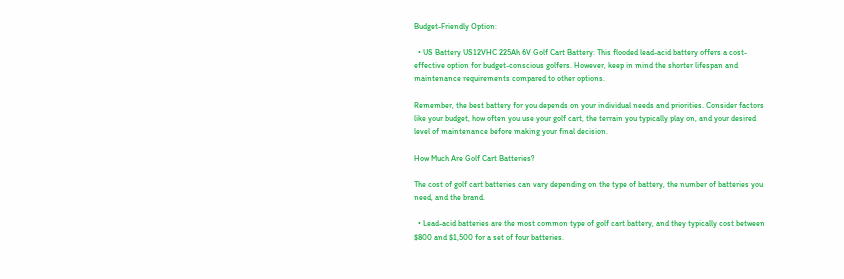Budget-Friendly Option:

  • US Battery US12VHC 225Ah 6V Golf Cart Battery: This flooded lead-acid battery offers a cost-effective option for budget-conscious golfers. However, keep in mind the shorter lifespan and maintenance requirements compared to other options.

Remember, the best battery for you depends on your individual needs and priorities. Consider factors like your budget, how often you use your golf cart, the terrain you typically play on, and your desired level of maintenance before making your final decision.

How Much Are Golf Cart Batteries?

The cost of golf cart batteries can vary depending on the type of battery, the number of batteries you need, and the brand.

  • Lead-acid batteries are the most common type of golf cart battery, and they typically cost between $800 and $1,500 for a set of four batteries.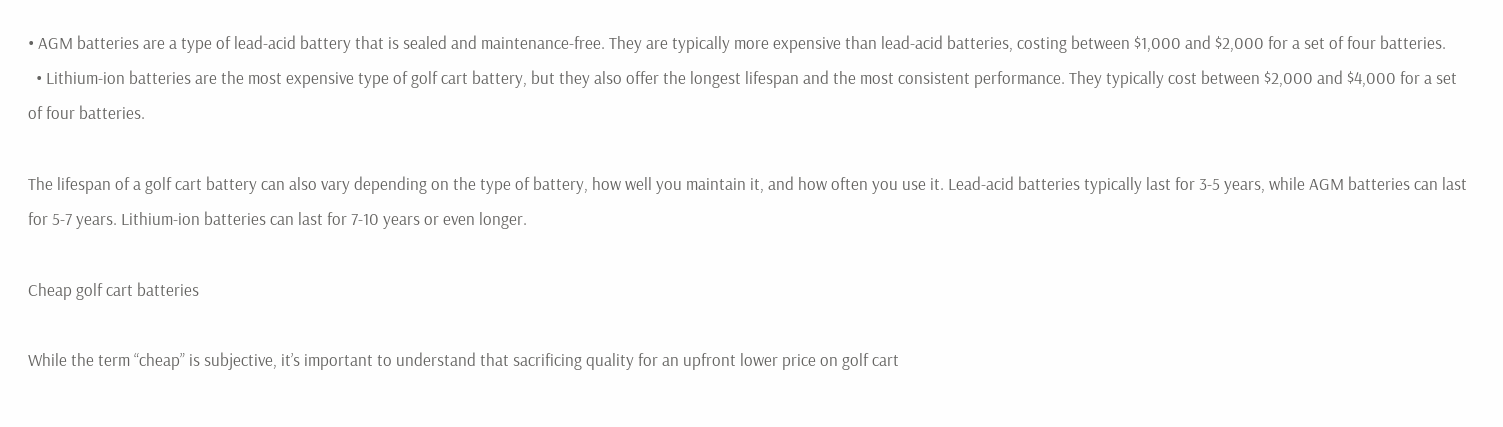• AGM batteries are a type of lead-acid battery that is sealed and maintenance-free. They are typically more expensive than lead-acid batteries, costing between $1,000 and $2,000 for a set of four batteries.
  • Lithium-ion batteries are the most expensive type of golf cart battery, but they also offer the longest lifespan and the most consistent performance. They typically cost between $2,000 and $4,000 for a set of four batteries.

The lifespan of a golf cart battery can also vary depending on the type of battery, how well you maintain it, and how often you use it. Lead-acid batteries typically last for 3-5 years, while AGM batteries can last for 5-7 years. Lithium-ion batteries can last for 7-10 years or even longer.

Cheap golf cart batteries

While the term “cheap” is subjective, it’s important to understand that sacrificing quality for an upfront lower price on golf cart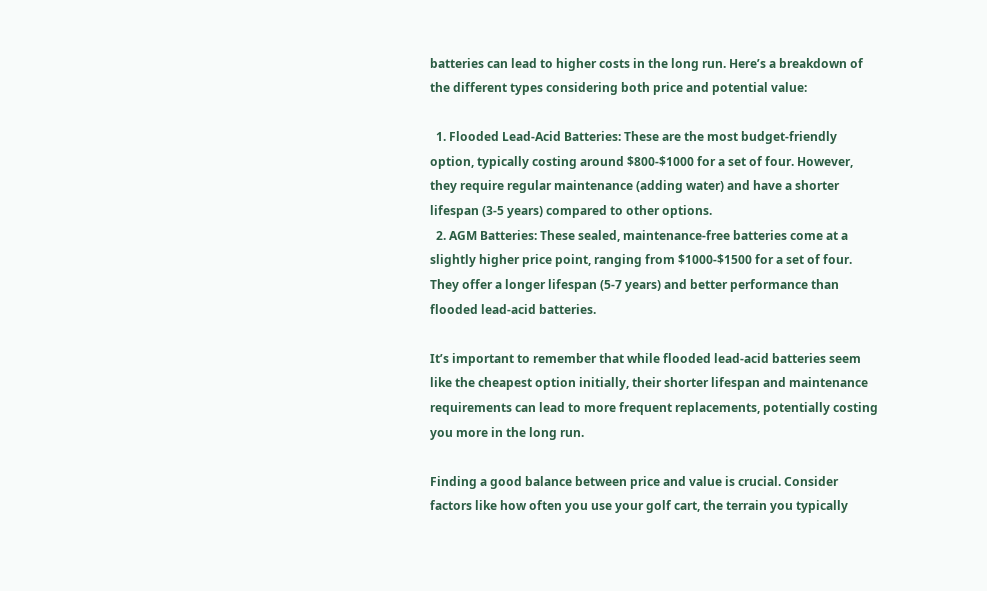batteries can lead to higher costs in the long run. Here’s a breakdown of the different types considering both price and potential value:

  1. Flooded Lead-Acid Batteries: These are the most budget-friendly option, typically costing around $800-$1000 for a set of four. However, they require regular maintenance (adding water) and have a shorter lifespan (3-5 years) compared to other options.
  2. AGM Batteries: These sealed, maintenance-free batteries come at a slightly higher price point, ranging from $1000-$1500 for a set of four. They offer a longer lifespan (5-7 years) and better performance than flooded lead-acid batteries.

It’s important to remember that while flooded lead-acid batteries seem like the cheapest option initially, their shorter lifespan and maintenance requirements can lead to more frequent replacements, potentially costing you more in the long run.

Finding a good balance between price and value is crucial. Consider factors like how often you use your golf cart, the terrain you typically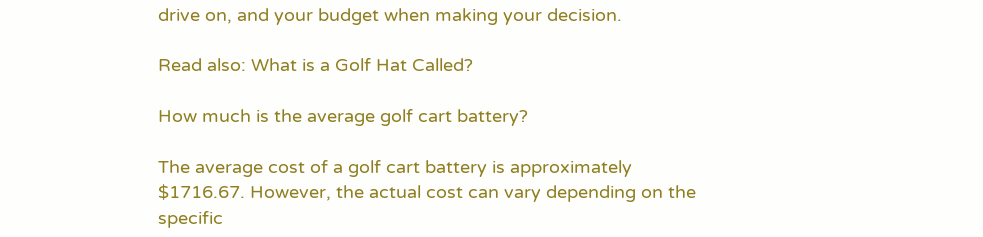drive on, and your budget when making your decision.

Read also: What is a Golf Hat Called?

How much is the average golf cart battery?

The average cost of a golf cart battery is approximately $1716.67. However, the actual cost can vary depending on the specific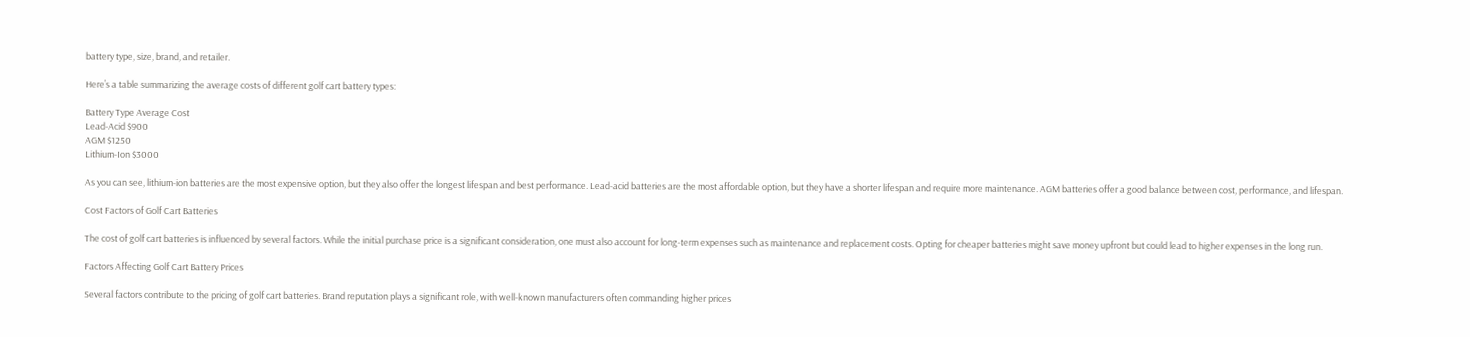battery type, size, brand, and retailer.

Here’s a table summarizing the average costs of different golf cart battery types:

Battery Type Average Cost
Lead-Acid $900
AGM $1250
Lithium-Ion $3000

As you can see, lithium-ion batteries are the most expensive option, but they also offer the longest lifespan and best performance. Lead-acid batteries are the most affordable option, but they have a shorter lifespan and require more maintenance. AGM batteries offer a good balance between cost, performance, and lifespan.

Cost Factors of Golf Cart Batteries

The cost of golf cart batteries is influenced by several factors. While the initial purchase price is a significant consideration, one must also account for long-term expenses such as maintenance and replacement costs. Opting for cheaper batteries might save money upfront but could lead to higher expenses in the long run.

Factors Affecting Golf Cart Battery Prices

Several factors contribute to the pricing of golf cart batteries. Brand reputation plays a significant role, with well-known manufacturers often commanding higher prices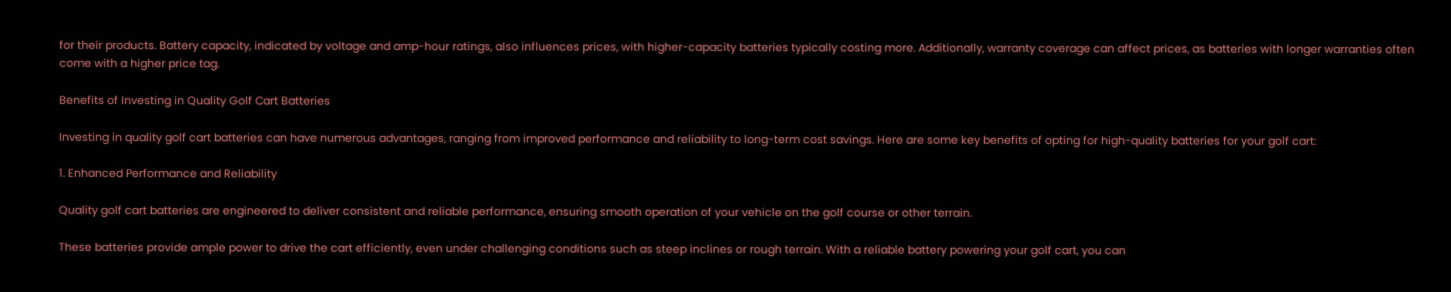for their products. Battery capacity, indicated by voltage and amp-hour ratings, also influences prices, with higher-capacity batteries typically costing more. Additionally, warranty coverage can affect prices, as batteries with longer warranties often come with a higher price tag.

Benefits of Investing in Quality Golf Cart Batteries

Investing in quality golf cart batteries can have numerous advantages, ranging from improved performance and reliability to long-term cost savings. Here are some key benefits of opting for high-quality batteries for your golf cart:

1. Enhanced Performance and Reliability

Quality golf cart batteries are engineered to deliver consistent and reliable performance, ensuring smooth operation of your vehicle on the golf course or other terrain.

These batteries provide ample power to drive the cart efficiently, even under challenging conditions such as steep inclines or rough terrain. With a reliable battery powering your golf cart, you can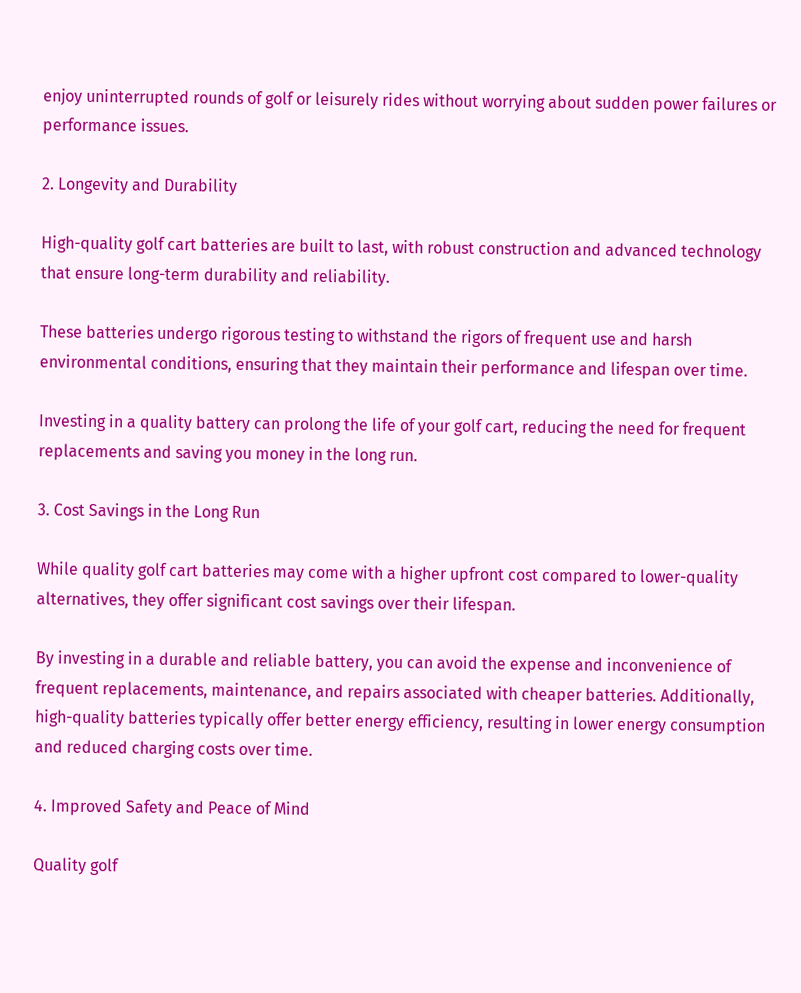enjoy uninterrupted rounds of golf or leisurely rides without worrying about sudden power failures or performance issues.

2. Longevity and Durability

High-quality golf cart batteries are built to last, with robust construction and advanced technology that ensure long-term durability and reliability.

These batteries undergo rigorous testing to withstand the rigors of frequent use and harsh environmental conditions, ensuring that they maintain their performance and lifespan over time.

Investing in a quality battery can prolong the life of your golf cart, reducing the need for frequent replacements and saving you money in the long run.

3. Cost Savings in the Long Run

While quality golf cart batteries may come with a higher upfront cost compared to lower-quality alternatives, they offer significant cost savings over their lifespan.

By investing in a durable and reliable battery, you can avoid the expense and inconvenience of frequent replacements, maintenance, and repairs associated with cheaper batteries. Additionally, high-quality batteries typically offer better energy efficiency, resulting in lower energy consumption and reduced charging costs over time.

4. Improved Safety and Peace of Mind

Quality golf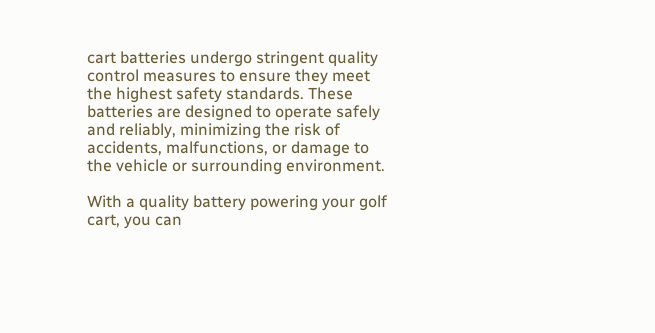cart batteries undergo stringent quality control measures to ensure they meet the highest safety standards. These batteries are designed to operate safely and reliably, minimizing the risk of accidents, malfunctions, or damage to the vehicle or surrounding environment.

With a quality battery powering your golf cart, you can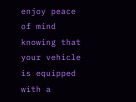enjoy peace of mind knowing that your vehicle is equipped with a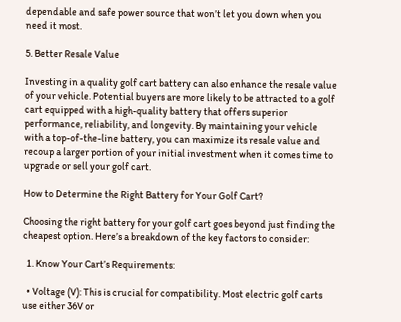dependable and safe power source that won’t let you down when you need it most.

5. Better Resale Value

Investing in a quality golf cart battery can also enhance the resale value of your vehicle. Potential buyers are more likely to be attracted to a golf cart equipped with a high-quality battery that offers superior performance, reliability, and longevity. By maintaining your vehicle with a top-of-the-line battery, you can maximize its resale value and recoup a larger portion of your initial investment when it comes time to upgrade or sell your golf cart.

How to Determine the Right Battery for Your Golf Cart?

Choosing the right battery for your golf cart goes beyond just finding the cheapest option. Here’s a breakdown of the key factors to consider:

  1. Know Your Cart’s Requirements:

  • Voltage (V): This is crucial for compatibility. Most electric golf carts use either 36V or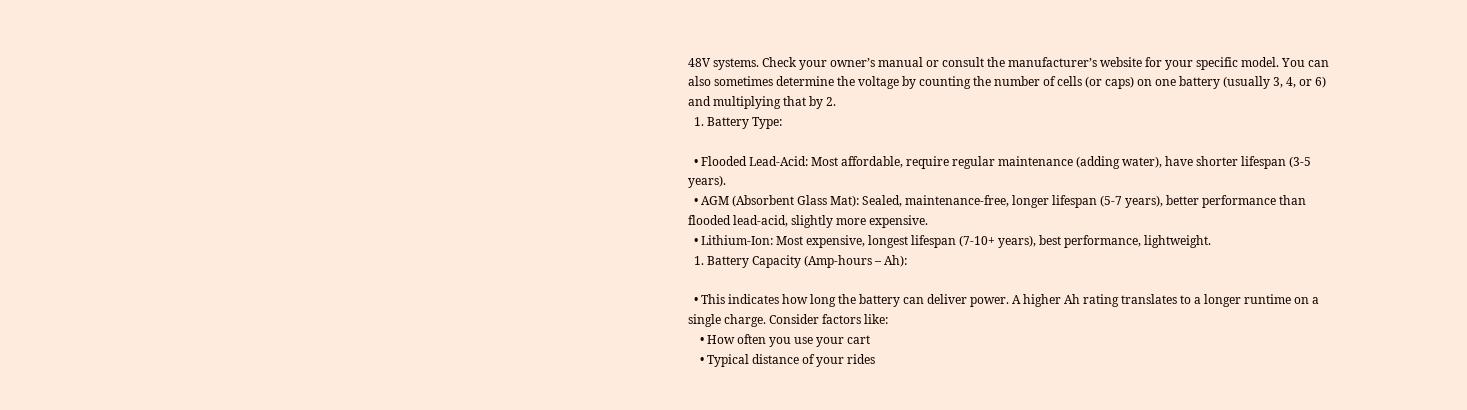48V systems. Check your owner’s manual or consult the manufacturer’s website for your specific model. You can also sometimes determine the voltage by counting the number of cells (or caps) on one battery (usually 3, 4, or 6) and multiplying that by 2.
  1. Battery Type:

  • Flooded Lead-Acid: Most affordable, require regular maintenance (adding water), have shorter lifespan (3-5 years).
  • AGM (Absorbent Glass Mat): Sealed, maintenance-free, longer lifespan (5-7 years), better performance than flooded lead-acid, slightly more expensive.
  • Lithium-Ion: Most expensive, longest lifespan (7-10+ years), best performance, lightweight.
  1. Battery Capacity (Amp-hours – Ah):

  • This indicates how long the battery can deliver power. A higher Ah rating translates to a longer runtime on a single charge. Consider factors like:
    • How often you use your cart
    • Typical distance of your rides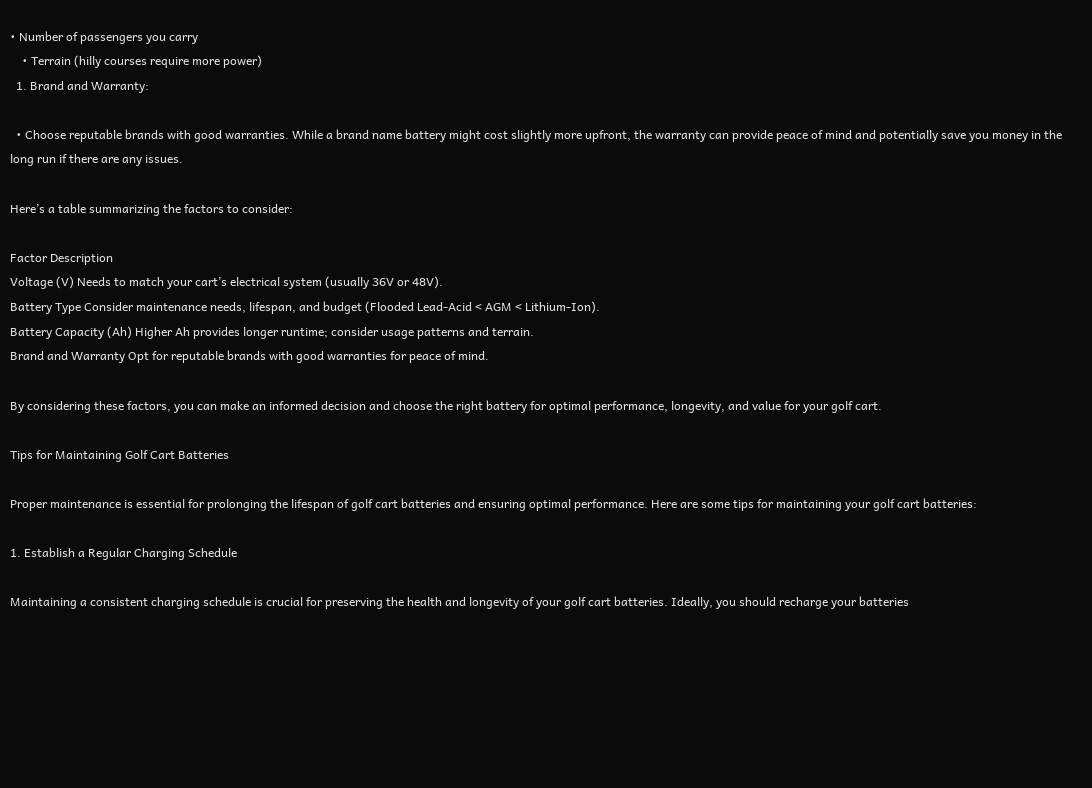• Number of passengers you carry
    • Terrain (hilly courses require more power)
  1. Brand and Warranty:

  • Choose reputable brands with good warranties. While a brand name battery might cost slightly more upfront, the warranty can provide peace of mind and potentially save you money in the long run if there are any issues.

Here’s a table summarizing the factors to consider:

Factor Description
Voltage (V) Needs to match your cart’s electrical system (usually 36V or 48V).
Battery Type Consider maintenance needs, lifespan, and budget (Flooded Lead-Acid < AGM < Lithium-Ion).
Battery Capacity (Ah) Higher Ah provides longer runtime; consider usage patterns and terrain.
Brand and Warranty Opt for reputable brands with good warranties for peace of mind.

By considering these factors, you can make an informed decision and choose the right battery for optimal performance, longevity, and value for your golf cart.

Tips for Maintaining Golf Cart Batteries

Proper maintenance is essential for prolonging the lifespan of golf cart batteries and ensuring optimal performance. Here are some tips for maintaining your golf cart batteries:

1. Establish a Regular Charging Schedule

Maintaining a consistent charging schedule is crucial for preserving the health and longevity of your golf cart batteries. Ideally, you should recharge your batteries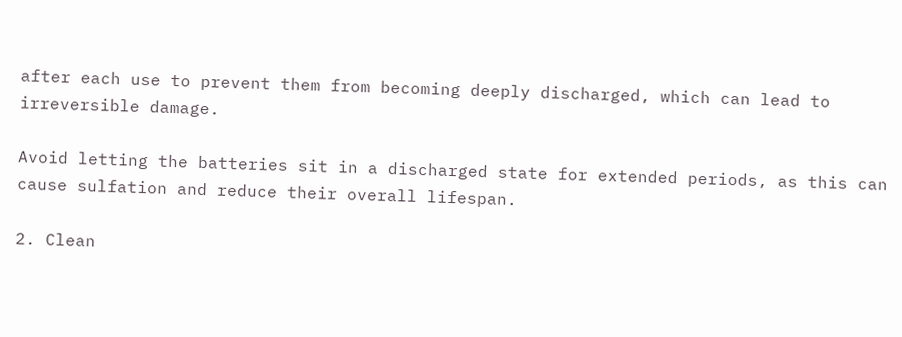after each use to prevent them from becoming deeply discharged, which can lead to irreversible damage.

Avoid letting the batteries sit in a discharged state for extended periods, as this can cause sulfation and reduce their overall lifespan.

2. Clean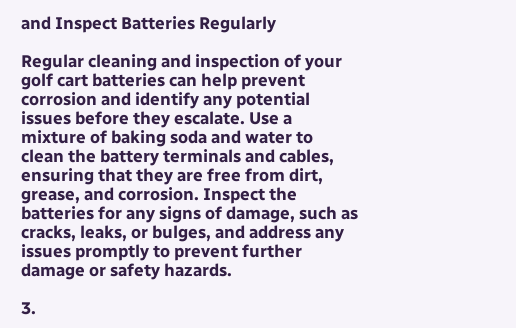and Inspect Batteries Regularly

Regular cleaning and inspection of your golf cart batteries can help prevent corrosion and identify any potential issues before they escalate. Use a mixture of baking soda and water to clean the battery terminals and cables, ensuring that they are free from dirt, grease, and corrosion. Inspect the batteries for any signs of damage, such as cracks, leaks, or bulges, and address any issues promptly to prevent further damage or safety hazards.

3.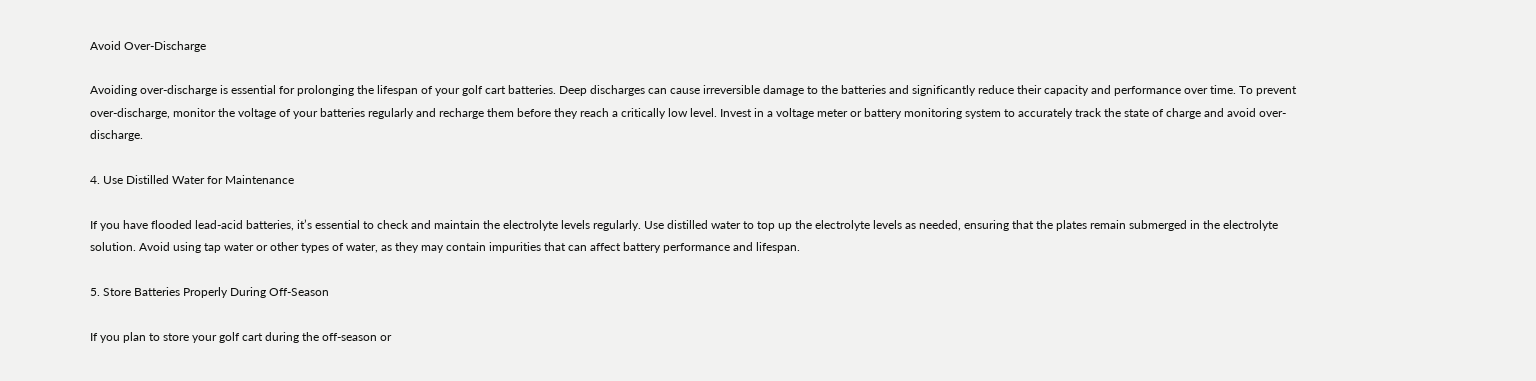Avoid Over-Discharge

Avoiding over-discharge is essential for prolonging the lifespan of your golf cart batteries. Deep discharges can cause irreversible damage to the batteries and significantly reduce their capacity and performance over time. To prevent over-discharge, monitor the voltage of your batteries regularly and recharge them before they reach a critically low level. Invest in a voltage meter or battery monitoring system to accurately track the state of charge and avoid over-discharge.

4. Use Distilled Water for Maintenance

If you have flooded lead-acid batteries, it’s essential to check and maintain the electrolyte levels regularly. Use distilled water to top up the electrolyte levels as needed, ensuring that the plates remain submerged in the electrolyte solution. Avoid using tap water or other types of water, as they may contain impurities that can affect battery performance and lifespan.

5. Store Batteries Properly During Off-Season

If you plan to store your golf cart during the off-season or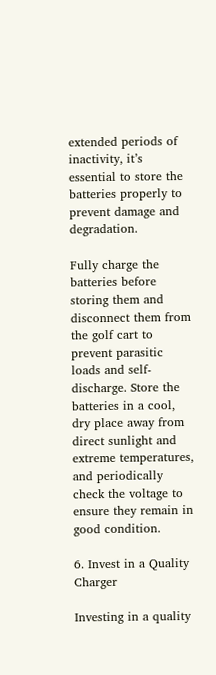extended periods of inactivity, it’s essential to store the batteries properly to prevent damage and degradation.

Fully charge the batteries before storing them and disconnect them from the golf cart to prevent parasitic loads and self-discharge. Store the batteries in a cool, dry place away from direct sunlight and extreme temperatures, and periodically check the voltage to ensure they remain in good condition.

6. Invest in a Quality Charger

Investing in a quality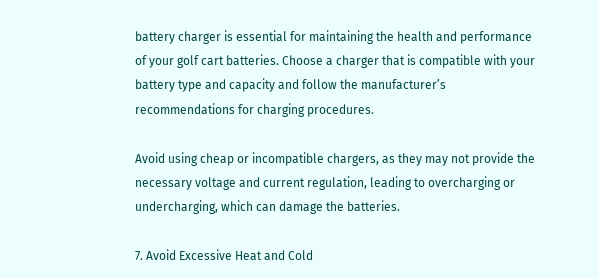battery charger is essential for maintaining the health and performance of your golf cart batteries. Choose a charger that is compatible with your battery type and capacity and follow the manufacturer’s recommendations for charging procedures.

Avoid using cheap or incompatible chargers, as they may not provide the necessary voltage and current regulation, leading to overcharging or undercharging, which can damage the batteries.

7. Avoid Excessive Heat and Cold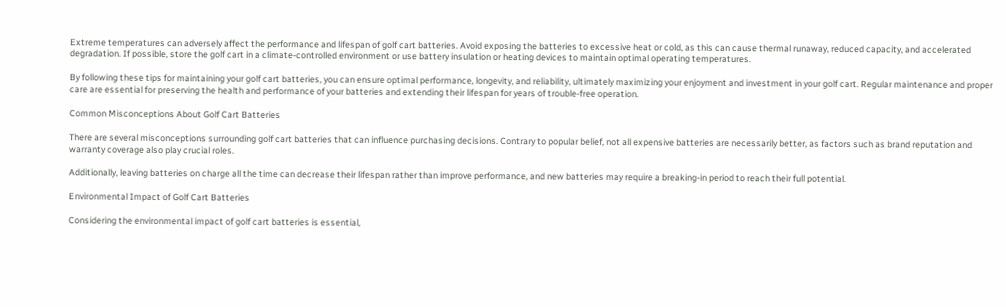Extreme temperatures can adversely affect the performance and lifespan of golf cart batteries. Avoid exposing the batteries to excessive heat or cold, as this can cause thermal runaway, reduced capacity, and accelerated degradation. If possible, store the golf cart in a climate-controlled environment or use battery insulation or heating devices to maintain optimal operating temperatures.

By following these tips for maintaining your golf cart batteries, you can ensure optimal performance, longevity, and reliability, ultimately maximizing your enjoyment and investment in your golf cart. Regular maintenance and proper care are essential for preserving the health and performance of your batteries and extending their lifespan for years of trouble-free operation.

Common Misconceptions About Golf Cart Batteries

There are several misconceptions surrounding golf cart batteries that can influence purchasing decisions. Contrary to popular belief, not all expensive batteries are necessarily better, as factors such as brand reputation and warranty coverage also play crucial roles.

Additionally, leaving batteries on charge all the time can decrease their lifespan rather than improve performance, and new batteries may require a breaking-in period to reach their full potential.

Environmental Impact of Golf Cart Batteries

Considering the environmental impact of golf cart batteries is essential,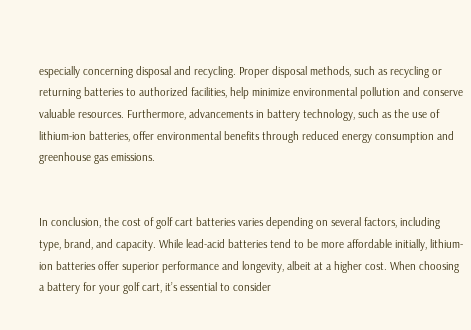especially concerning disposal and recycling. Proper disposal methods, such as recycling or returning batteries to authorized facilities, help minimize environmental pollution and conserve valuable resources. Furthermore, advancements in battery technology, such as the use of lithium-ion batteries, offer environmental benefits through reduced energy consumption and greenhouse gas emissions.


In conclusion, the cost of golf cart batteries varies depending on several factors, including type, brand, and capacity. While lead-acid batteries tend to be more affordable initially, lithium-ion batteries offer superior performance and longevity, albeit at a higher cost. When choosing a battery for your golf cart, it’s essential to consider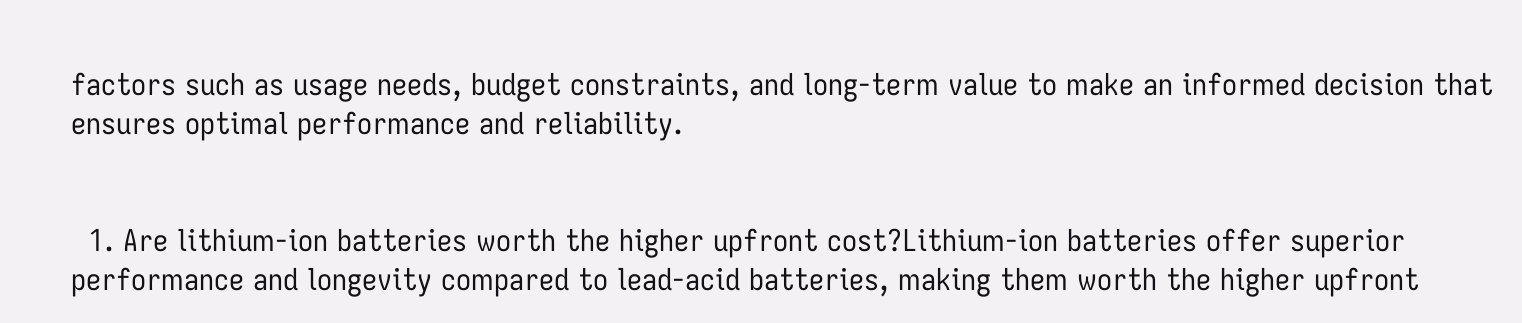factors such as usage needs, budget constraints, and long-term value to make an informed decision that ensures optimal performance and reliability.


  1. Are lithium-ion batteries worth the higher upfront cost?Lithium-ion batteries offer superior performance and longevity compared to lead-acid batteries, making them worth the higher upfront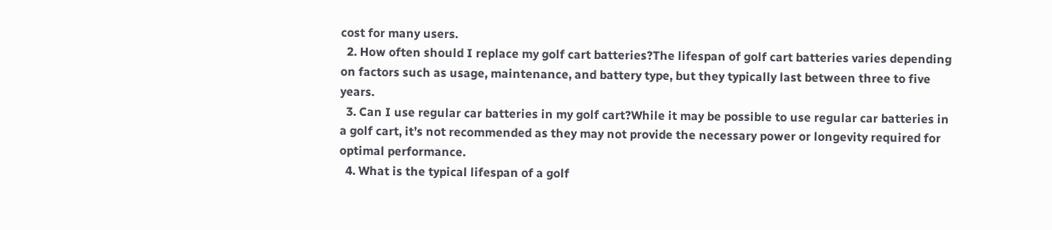cost for many users.
  2. How often should I replace my golf cart batteries?The lifespan of golf cart batteries varies depending on factors such as usage, maintenance, and battery type, but they typically last between three to five years.
  3. Can I use regular car batteries in my golf cart?While it may be possible to use regular car batteries in a golf cart, it’s not recommended as they may not provide the necessary power or longevity required for optimal performance.
  4. What is the typical lifespan of a golf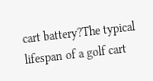cart battery?The typical lifespan of a golf cart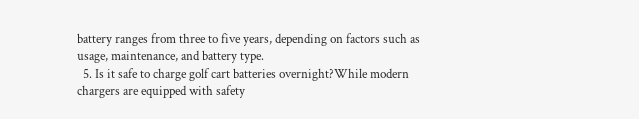battery ranges from three to five years, depending on factors such as usage, maintenance, and battery type.
  5. Is it safe to charge golf cart batteries overnight?While modern chargers are equipped with safety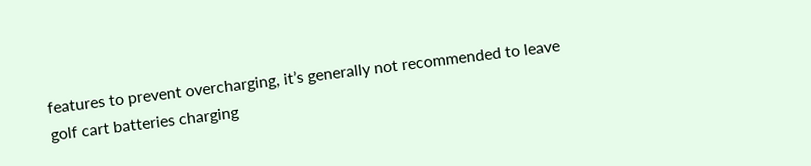features to prevent overcharging, it’s generally not recommended to leave golf cart batteries charging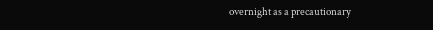overnight as a precautionary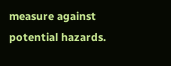measure against potential hazards.